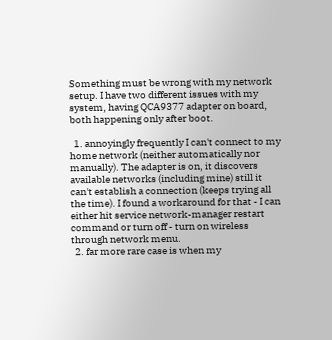Something must be wrong with my network setup. I have two different issues with my system, having QCA9377 adapter on board, both happening only after boot.

  1. annoyingly frequently I can't connect to my home network (neither automatically nor manually). The adapter is on, it discovers available networks (including mine) still it can't establish a connection (keeps trying all the time). I found a workaround for that - I can either hit service network-manager restart command or turn off - turn on wireless through network menu.
  2. far more rare case is when my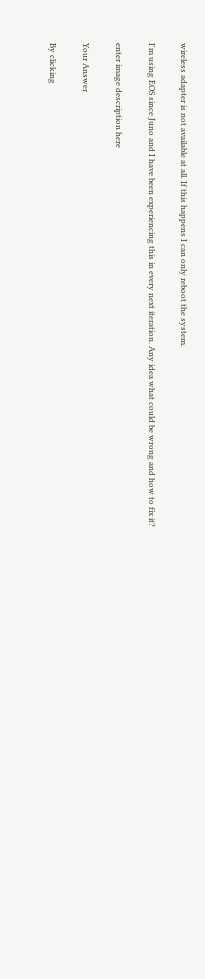wireless adapter is not available at all. If this happens I can only reboot the system.

I'm using EOS since Juno and I have been experiencing this in every next iteration. Any idea what could be wrong and how to fix it?

enter image description here

Your Answer

By clicking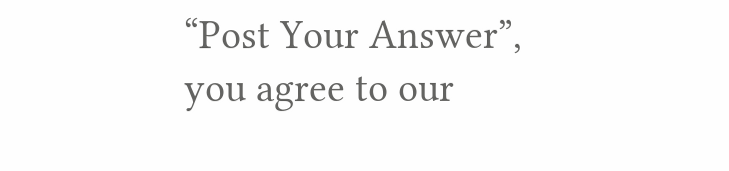“Post Your Answer”, you agree to our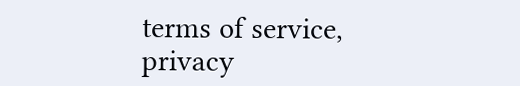terms of service, privacy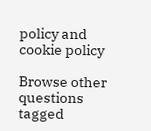policy and cookie policy

Browse other questions tagged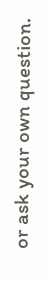or ask your own question.